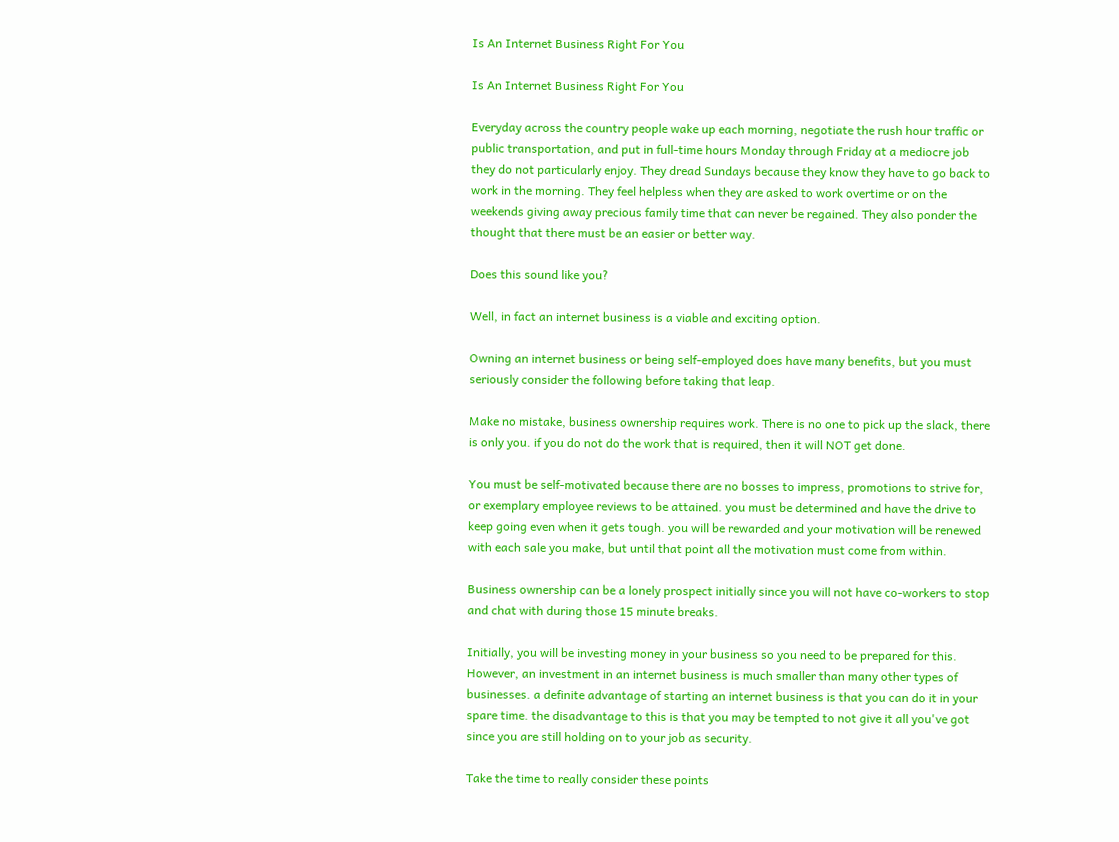Is An Internet Business Right For You

Is An Internet Business Right For You

Everyday across the country people wake up each morning, negotiate the rush hour traffic or public transportation, and put in full-time hours Monday through Friday at a mediocre job they do not particularly enjoy. They dread Sundays because they know they have to go back to work in the morning. They feel helpless when they are asked to work overtime or on the weekends giving away precious family time that can never be regained. They also ponder the thought that there must be an easier or better way.

Does this sound like you?

Well, in fact an internet business is a viable and exciting option.

Owning an internet business or being self-employed does have many benefits, but you must seriously consider the following before taking that leap.

Make no mistake, business ownership requires work. There is no one to pick up the slack, there is only you. if you do not do the work that is required, then it will NOT get done.

You must be self-motivated because there are no bosses to impress, promotions to strive for, or exemplary employee reviews to be attained. you must be determined and have the drive to keep going even when it gets tough. you will be rewarded and your motivation will be renewed with each sale you make, but until that point all the motivation must come from within.

Business ownership can be a lonely prospect initially since you will not have co-workers to stop and chat with during those 15 minute breaks.

Initially, you will be investing money in your business so you need to be prepared for this. However, an investment in an internet business is much smaller than many other types of businesses. a definite advantage of starting an internet business is that you can do it in your spare time. the disadvantage to this is that you may be tempted to not give it all you've got since you are still holding on to your job as security.

Take the time to really consider these points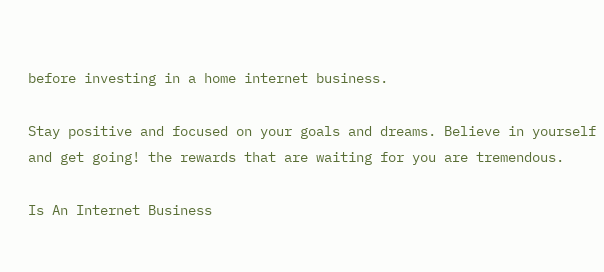before investing in a home internet business.

Stay positive and focused on your goals and dreams. Believe in yourself and get going! the rewards that are waiting for you are tremendous.

Is An Internet Business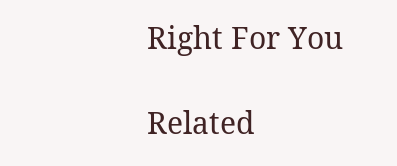Right For You

Related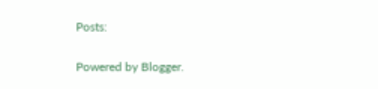Posts:

Powered by Blogger.